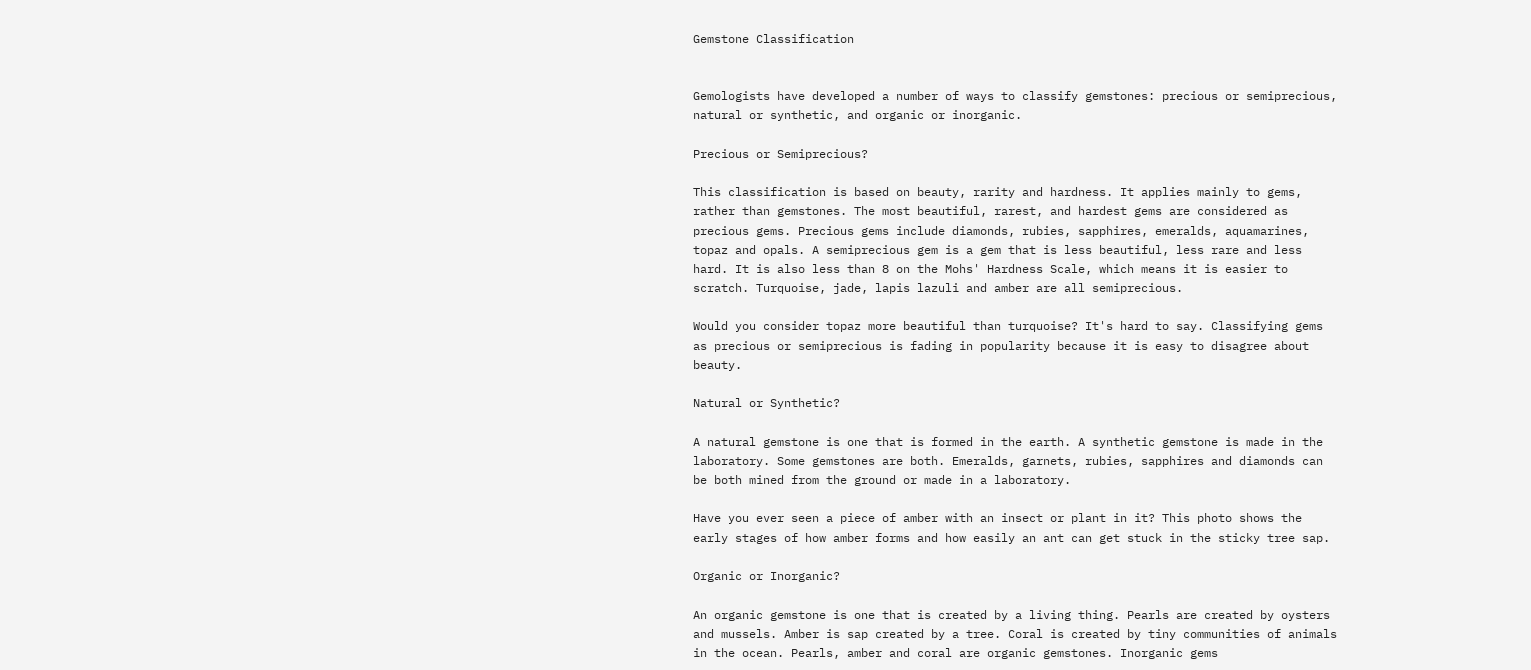Gemstone Classification


Gemologists have developed a number of ways to classify gemstones: precious or semiprecious, natural or synthetic, and organic or inorganic.

Precious or Semiprecious?

This classification is based on beauty, rarity and hardness. It applies mainly to gems, rather than gemstones. The most beautiful, rarest, and hardest gems are considered as precious gems. Precious gems include diamonds, rubies, sapphires, emeralds, aquamarines, topaz and opals. A semiprecious gem is a gem that is less beautiful, less rare and less hard. It is also less than 8 on the Mohs' Hardness Scale, which means it is easier to scratch. Turquoise, jade, lapis lazuli and amber are all semiprecious.

Would you consider topaz more beautiful than turquoise? It's hard to say. Classifying gems as precious or semiprecious is fading in popularity because it is easy to disagree about beauty.

Natural or Synthetic?

A natural gemstone is one that is formed in the earth. A synthetic gemstone is made in the laboratory. Some gemstones are both. Emeralds, garnets, rubies, sapphires and diamonds can be both mined from the ground or made in a laboratory.

Have you ever seen a piece of amber with an insect or plant in it? This photo shows the early stages of how amber forms and how easily an ant can get stuck in the sticky tree sap.

Organic or Inorganic?

An organic gemstone is one that is created by a living thing. Pearls are created by oysters and mussels. Amber is sap created by a tree. Coral is created by tiny communities of animals in the ocean. Pearls, amber and coral are organic gemstones. Inorganic gems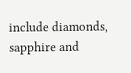include diamonds, sapphire and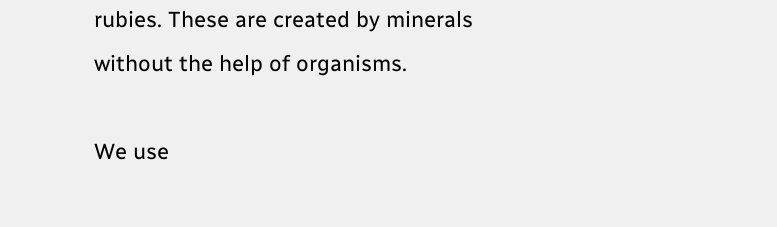rubies. These are created by minerals without the help of organisms.

We use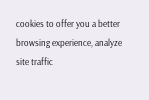cookies to offer you a better browsing experience, analyze site traffic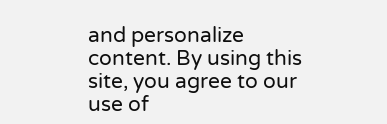and personalize content. By using this site, you agree to our use of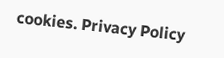cookies. Privacy Policy